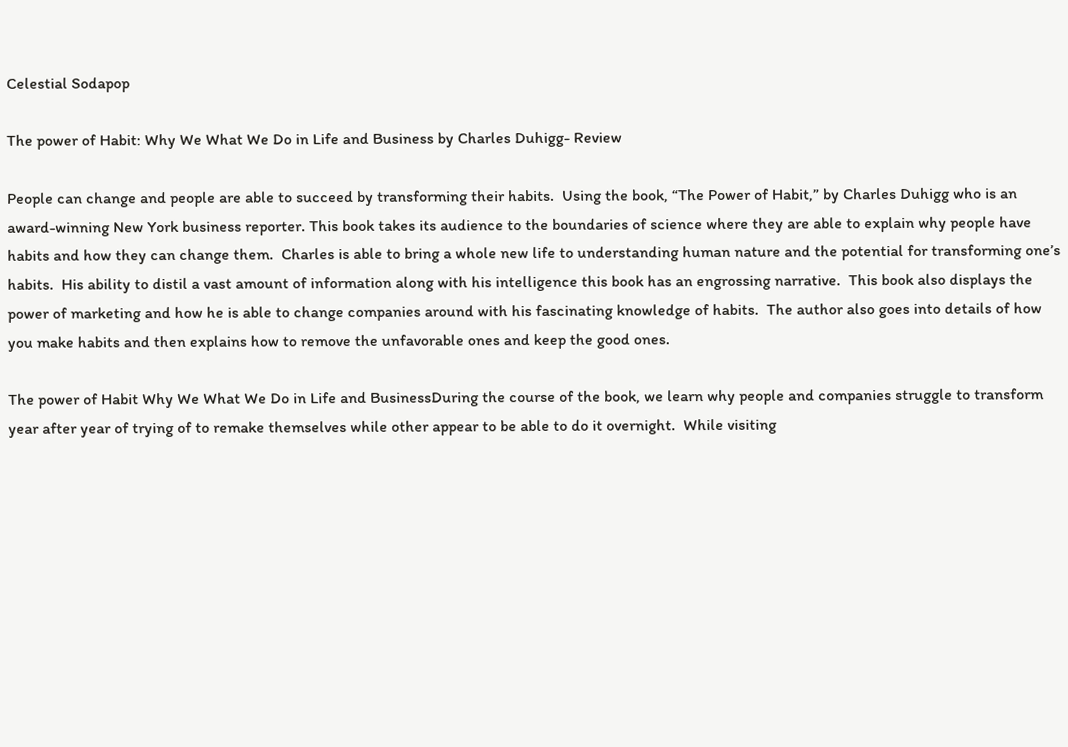Celestial Sodapop

The power of Habit: Why We What We Do in Life and Business by Charles Duhigg- Review

People can change and people are able to succeed by transforming their habits.  Using the book, “The Power of Habit,” by Charles Duhigg who is an award-winning New York business reporter. This book takes its audience to the boundaries of science where they are able to explain why people have habits and how they can change them.  Charles is able to bring a whole new life to understanding human nature and the potential for transforming one’s habits.  His ability to distil a vast amount of information along with his intelligence this book has an engrossing narrative.  This book also displays the power of marketing and how he is able to change companies around with his fascinating knowledge of habits.  The author also goes into details of how you make habits and then explains how to remove the unfavorable ones and keep the good ones.

The power of Habit Why We What We Do in Life and BusinessDuring the course of the book, we learn why people and companies struggle to transform year after year of trying of to remake themselves while other appear to be able to do it overnight.  While visiting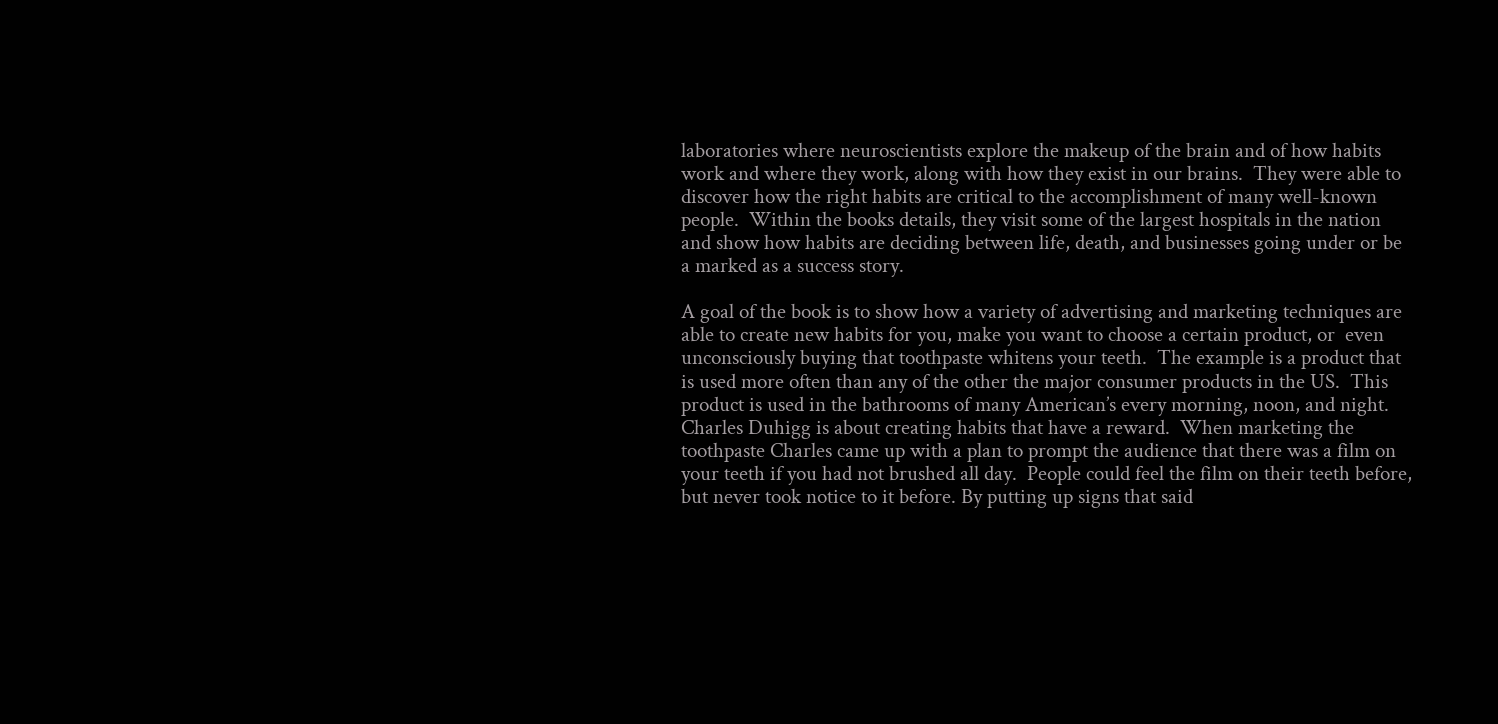laboratories where neuroscientists explore the makeup of the brain and of how habits work and where they work, along with how they exist in our brains.  They were able to discover how the right habits are critical to the accomplishment of many well-known people.  Within the books details, they visit some of the largest hospitals in the nation and show how habits are deciding between life, death, and businesses going under or be a marked as a success story.

A goal of the book is to show how a variety of advertising and marketing techniques are able to create new habits for you, make you want to choose a certain product, or  even unconsciously buying that toothpaste whitens your teeth.  The example is a product that is used more often than any of the other the major consumer products in the US.  This product is used in the bathrooms of many American’s every morning, noon, and night.   Charles Duhigg is about creating habits that have a reward.  When marketing the toothpaste Charles came up with a plan to prompt the audience that there was a film on your teeth if you had not brushed all day.  People could feel the film on their teeth before, but never took notice to it before. By putting up signs that said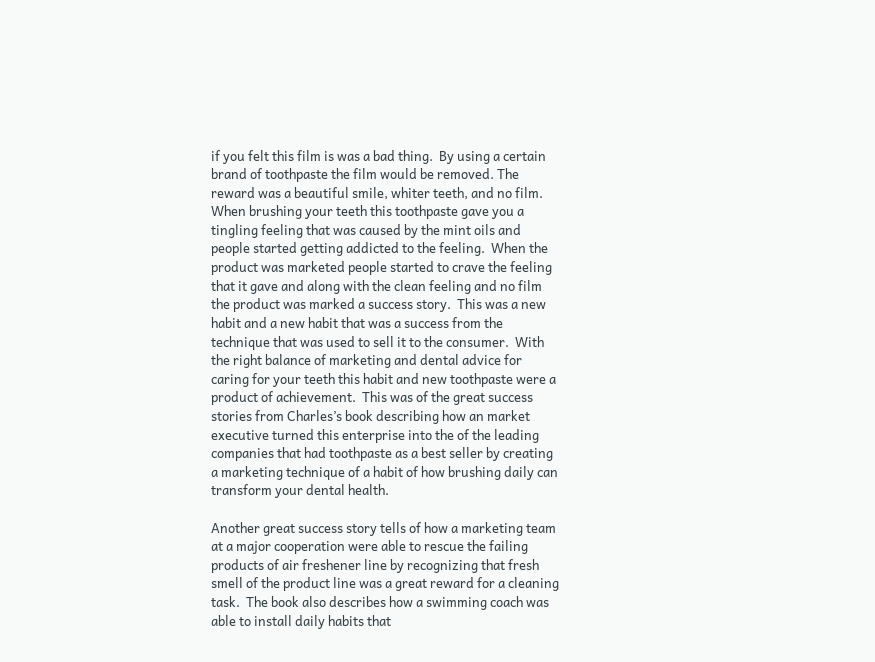if you felt this film is was a bad thing.  By using a certain brand of toothpaste the film would be removed. The reward was a beautiful smile, whiter teeth, and no film.  When brushing your teeth this toothpaste gave you a tingling feeling that was caused by the mint oils and people started getting addicted to the feeling.  When the product was marketed people started to crave the feeling that it gave and along with the clean feeling and no film the product was marked a success story.  This was a new habit and a new habit that was a success from the technique that was used to sell it to the consumer.  With the right balance of marketing and dental advice for caring for your teeth this habit and new toothpaste were a product of achievement.  This was of the great success stories from Charles’s book describing how an market executive turned this enterprise into the of the leading companies that had toothpaste as a best seller by creating a marketing technique of a habit of how brushing daily can transform your dental health.

Another great success story tells of how a marketing team at a major cooperation were able to rescue the failing products of air freshener line by recognizing that fresh smell of the product line was a great reward for a cleaning task.  The book also describes how a swimming coach was able to install daily habits that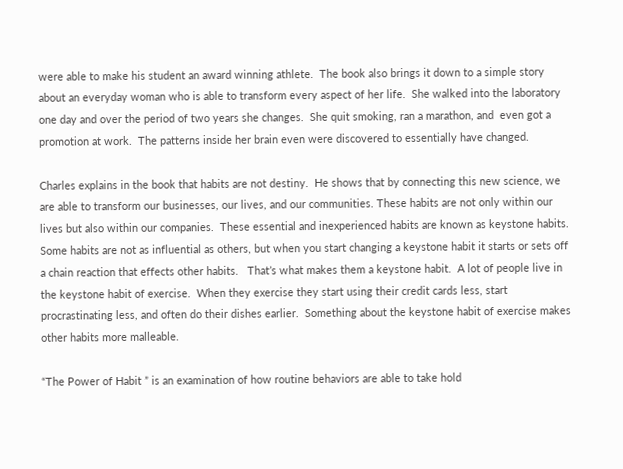were able to make his student an award winning athlete.  The book also brings it down to a simple story about an everyday woman who is able to transform every aspect of her life.  She walked into the laboratory one day and over the period of two years she changes.  She quit smoking, ran a marathon, and  even got a promotion at work.  The patterns inside her brain even were discovered to essentially have changed.

Charles explains in the book that habits are not destiny.  He shows that by connecting this new science, we are able to transform our businesses, our lives, and our communities. These habits are not only within our lives but also within our companies.  These essential and inexperienced habits are known as keystone habits. Some habits are not as influential as others, but when you start changing a keystone habit it starts or sets off a chain reaction that effects other habits.   That’s what makes them a keystone habit.  A lot of people live in the keystone habit of exercise.  When they exercise they start using their credit cards less, start procrastinating less, and often do their dishes earlier.  Something about the keystone habit of exercise makes other habits more malleable.

“The Power of Habit ” is an examination of how routine behaviors are able to take hold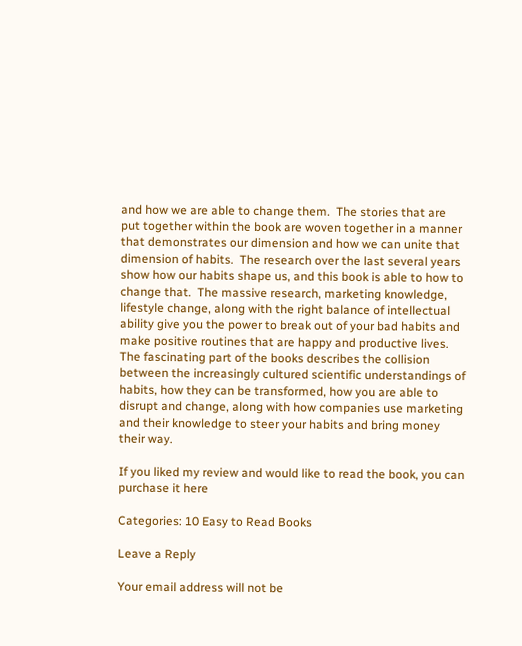and how we are able to change them.  The stories that are put together within the book are woven together in a manner that demonstrates our dimension and how we can unite that dimension of habits.  The research over the last several years show how our habits shape us, and this book is able to how to change that.  The massive research, marketing knowledge, lifestyle change, along with the right balance of intellectual ability give you the power to break out of your bad habits and make positive routines that are happy and productive lives.  The fascinating part of the books describes the collision between the increasingly cultured scientific understandings of habits, how they can be transformed, how you are able to disrupt and change, along with how companies use marketing and their knowledge to steer your habits and bring money their way.

If you liked my review and would like to read the book, you can purchase it here

Categories: 10 Easy to Read Books

Leave a Reply

Your email address will not be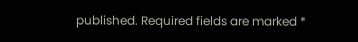published. Required fields are marked *